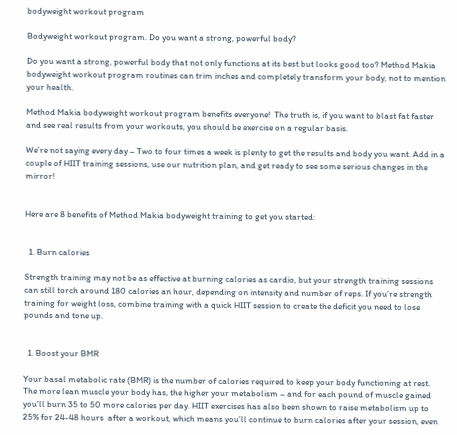bodyweight workout program

Bodyweight workout program. Do you want a strong, powerful body?

Do you want a strong, powerful body that not only functions at its best but looks good too? Method Makia bodyweight workout program routines can trim inches and completely transform your body, not to mention your health.

Method Makia bodyweight workout program benefits everyone!  The truth is, if you want to blast fat faster and see real results from your workouts, you should be exercise on a regular basis.

We’re not saying every day – Two to four times a week is plenty to get the results and body you want. Add in a couple of HIIT training sessions, use our nutrition plan, and get ready to see some serious changes in the mirror!


Here are 8 benefits of Method Makia bodyweight training to get you started:


  1. Burn calories

Strength training may not be as effective at burning calories as cardio, but your strength training sessions can still torch around 180 calories an hour, depending on intensity and number of reps. If you’re strength training for weight loss, combine training with a quick HIIT session to create the deficit you need to lose pounds and tone up.


  1. Boost your BMR

Your basal metabolic rate (BMR) is the number of calories required to keep your body functioning at rest. The more lean muscle your body has, the higher your metabolism – and for each pound of muscle gained you’ll burn 35 to 50 more calories per day. HIIT exercises has also been shown to raise metabolism up to 25% for 24-48 hours  after a workout, which means you’ll continue to burn calories after your session, even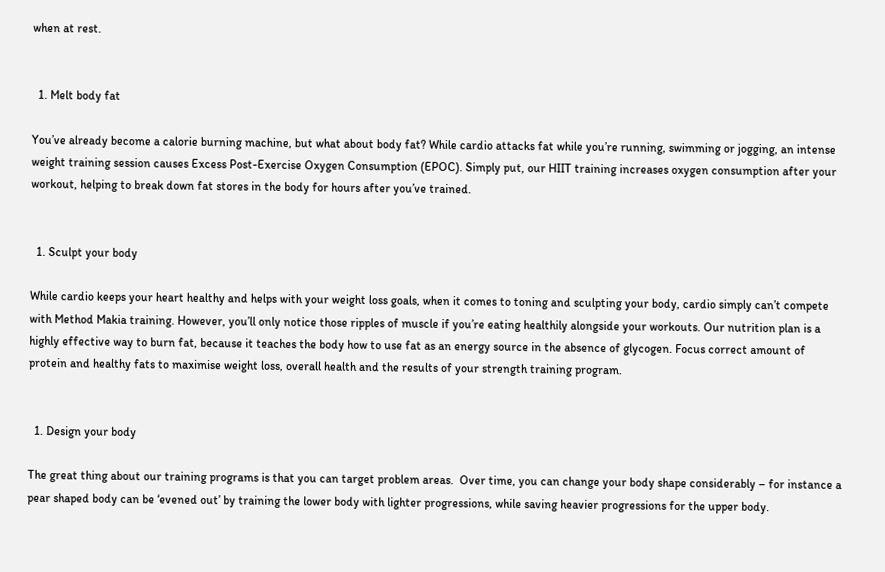when at rest.


  1. Melt body fat

You’ve already become a calorie burning machine, but what about body fat? While cardio attacks fat while you’re running, swimming or jogging, an intense weight training session causes Excess Post-Exercise Oxygen Consumption (EPOC). Simply put, our HIIT training increases oxygen consumption after your workout, helping to break down fat stores in the body for hours after you’ve trained.


  1. Sculpt your body

While cardio keeps your heart healthy and helps with your weight loss goals, when it comes to toning and sculpting your body, cardio simply can’t compete with Method Makia training. However, you’ll only notice those ripples of muscle if you’re eating healthily alongside your workouts. Our nutrition plan is a highly effective way to burn fat, because it teaches the body how to use fat as an energy source in the absence of glycogen. Focus correct amount of protein and healthy fats to maximise weight loss, overall health and the results of your strength training program.


  1. Design your body

The great thing about our training programs is that you can target problem areas.  Over time, you can change your body shape considerably – for instance a pear shaped body can be ‘evened out’ by training the lower body with lighter progressions, while saving heavier progressions for the upper body.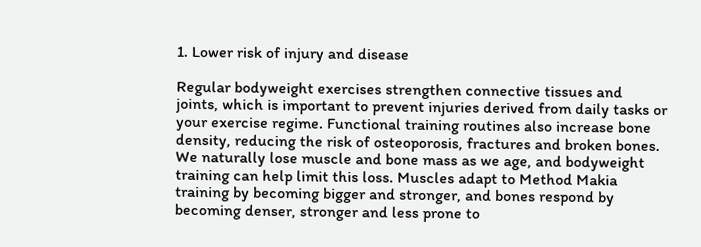1. Lower risk of injury and disease

Regular bodyweight exercises strengthen connective tissues and joints, which is important to prevent injuries derived from daily tasks or your exercise regime. Functional training routines also increase bone density, reducing the risk of osteoporosis, fractures and broken bones. We naturally lose muscle and bone mass as we age, and bodyweight training can help limit this loss. Muscles adapt to Method Makia training by becoming bigger and stronger, and bones respond by becoming denser, stronger and less prone to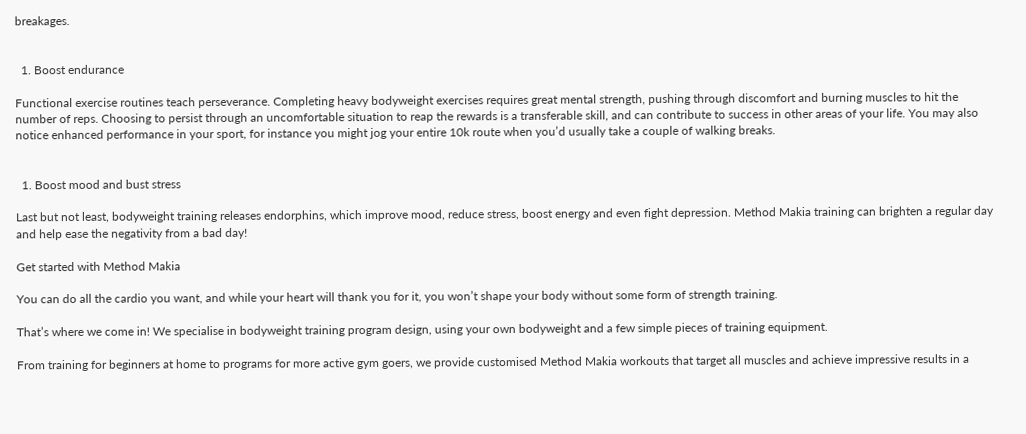breakages.


  1. Boost endurance

Functional exercise routines teach perseverance. Completing heavy bodyweight exercises requires great mental strength, pushing through discomfort and burning muscles to hit the number of reps. Choosing to persist through an uncomfortable situation to reap the rewards is a transferable skill, and can contribute to success in other areas of your life. You may also notice enhanced performance in your sport, for instance you might jog your entire 10k route when you’d usually take a couple of walking breaks.


  1. Boost mood and bust stress

Last but not least, bodyweight training releases endorphins, which improve mood, reduce stress, boost energy and even fight depression. Method Makia training can brighten a regular day and help ease the negativity from a bad day!

Get started with Method Makia

You can do all the cardio you want, and while your heart will thank you for it, you won’t shape your body without some form of strength training.

That’s where we come in! We specialise in bodyweight training program design, using your own bodyweight and a few simple pieces of training equipment.

From training for beginners at home to programs for more active gym goers, we provide customised Method Makia workouts that target all muscles and achieve impressive results in a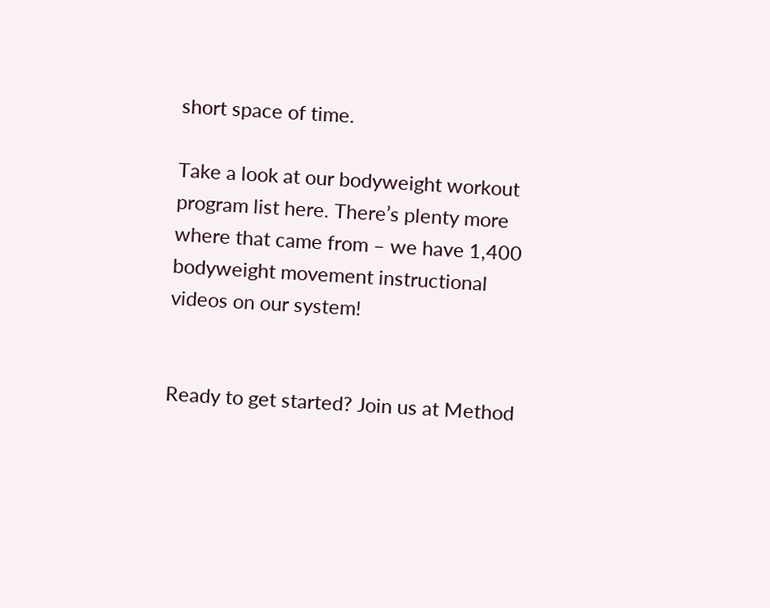short space of time.

Take a look at our bodyweight workout program list here. There’s plenty more where that came from – we have 1,400 bodyweight movement instructional videos on our system!


Ready to get started? Join us at Method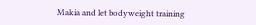Makia and let bodyweight training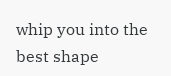whip you into the best shape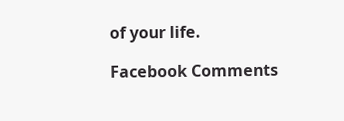of your life.

Facebook Comments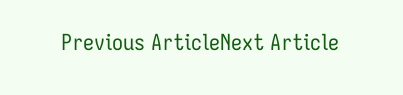Previous ArticleNext Article